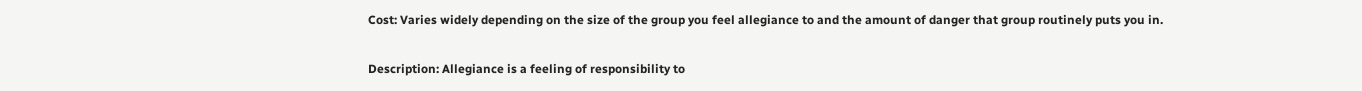Cost: Varies widely depending on the size of the group you feel allegiance to and the amount of danger that group routinely puts you in.

Description: Allegiance is a feeling of responsibility to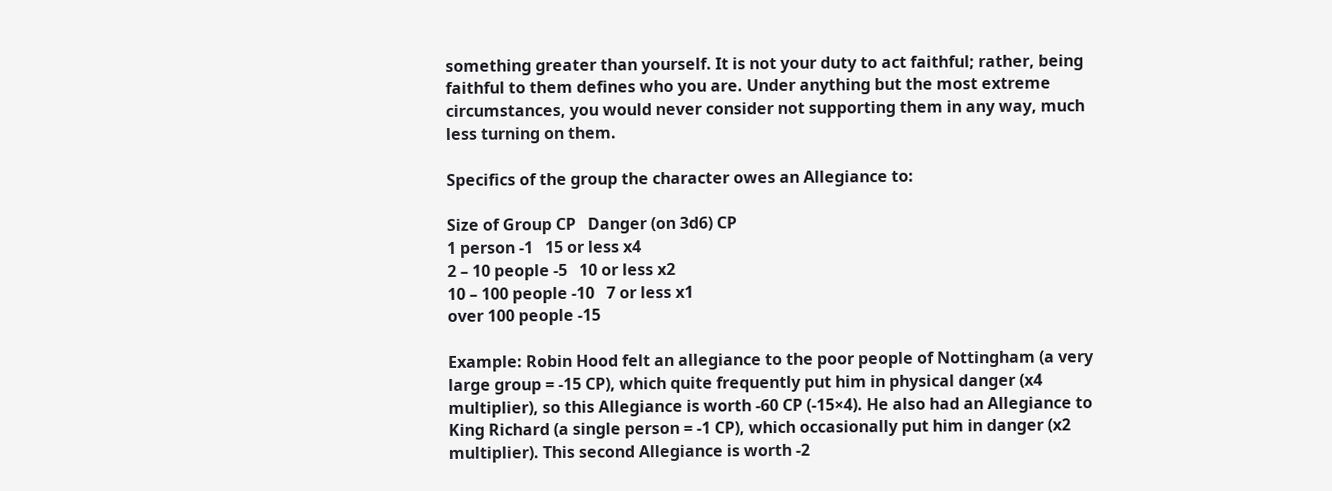something greater than yourself. It is not your duty to act faithful; rather, being faithful to them defines who you are. Under anything but the most extreme circumstances, you would never consider not supporting them in any way, much less turning on them.

Specifics of the group the character owes an Allegiance to:

Size of Group CP   Danger (on 3d6) CP
1 person -1   15 or less x4
2 – 10 people -5   10 or less x2
10 – 100 people -10   7 or less x1
over 100 people -15

Example: Robin Hood felt an allegiance to the poor people of Nottingham (a very large group = -15 CP), which quite frequently put him in physical danger (x4 multiplier), so this Allegiance is worth -60 CP (-15×4). He also had an Allegiance to King Richard (a single person = -1 CP), which occasionally put him in danger (x2 multiplier). This second Allegiance is worth -2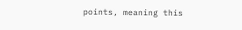points, meaning this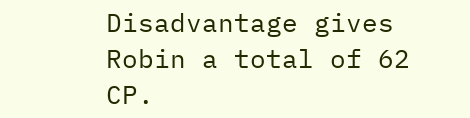Disadvantage gives Robin a total of 62 CP.